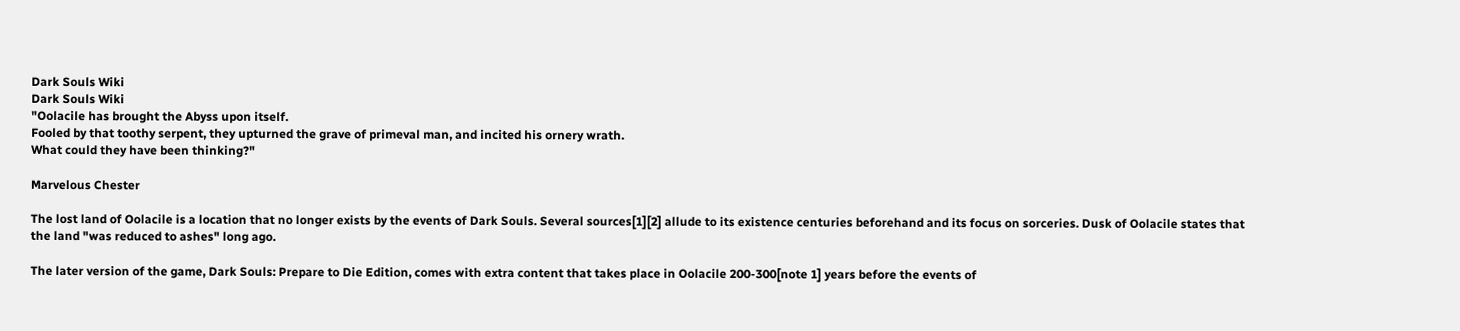Dark Souls Wiki
Dark Souls Wiki
"Oolacile has brought the Abyss upon itself.
Fooled by that toothy serpent, they upturned the grave of primeval man, and incited his ornery wrath.
What could they have been thinking?"

Marvelous Chester

The lost land of Oolacile is a location that no longer exists by the events of Dark Souls. Several sources[1][2] allude to its existence centuries beforehand and its focus on sorceries. Dusk of Oolacile states that the land "was reduced to ashes" long ago.

The later version of the game, Dark Souls: Prepare to Die Edition, comes with extra content that takes place in Oolacile 200-300[note 1] years before the events of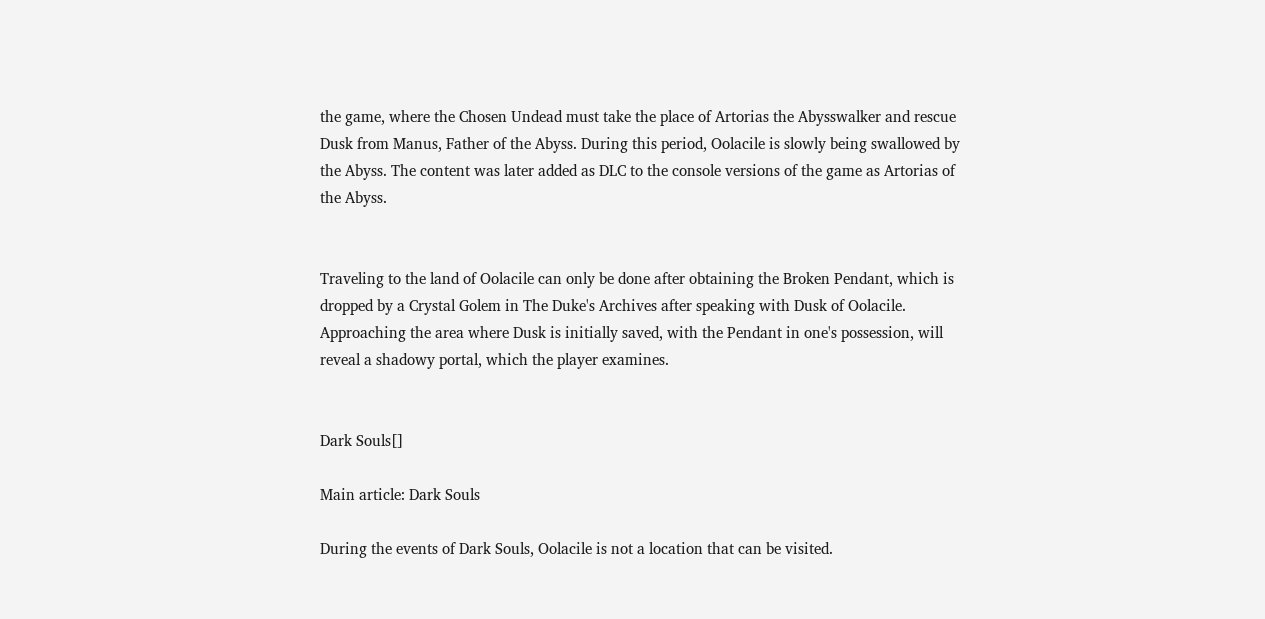the game, where the Chosen Undead must take the place of Artorias the Abysswalker and rescue Dusk from Manus, Father of the Abyss. During this period, Oolacile is slowly being swallowed by the Abyss. The content was later added as DLC to the console versions of the game as Artorias of the Abyss.


Traveling to the land of Oolacile can only be done after obtaining the Broken Pendant, which is dropped by a Crystal Golem in The Duke's Archives after speaking with Dusk of Oolacile. Approaching the area where Dusk is initially saved, with the Pendant in one's possession, will reveal a shadowy portal, which the player examines.


Dark Souls[]

Main article: Dark Souls

During the events of Dark Souls, Oolacile is not a location that can be visited.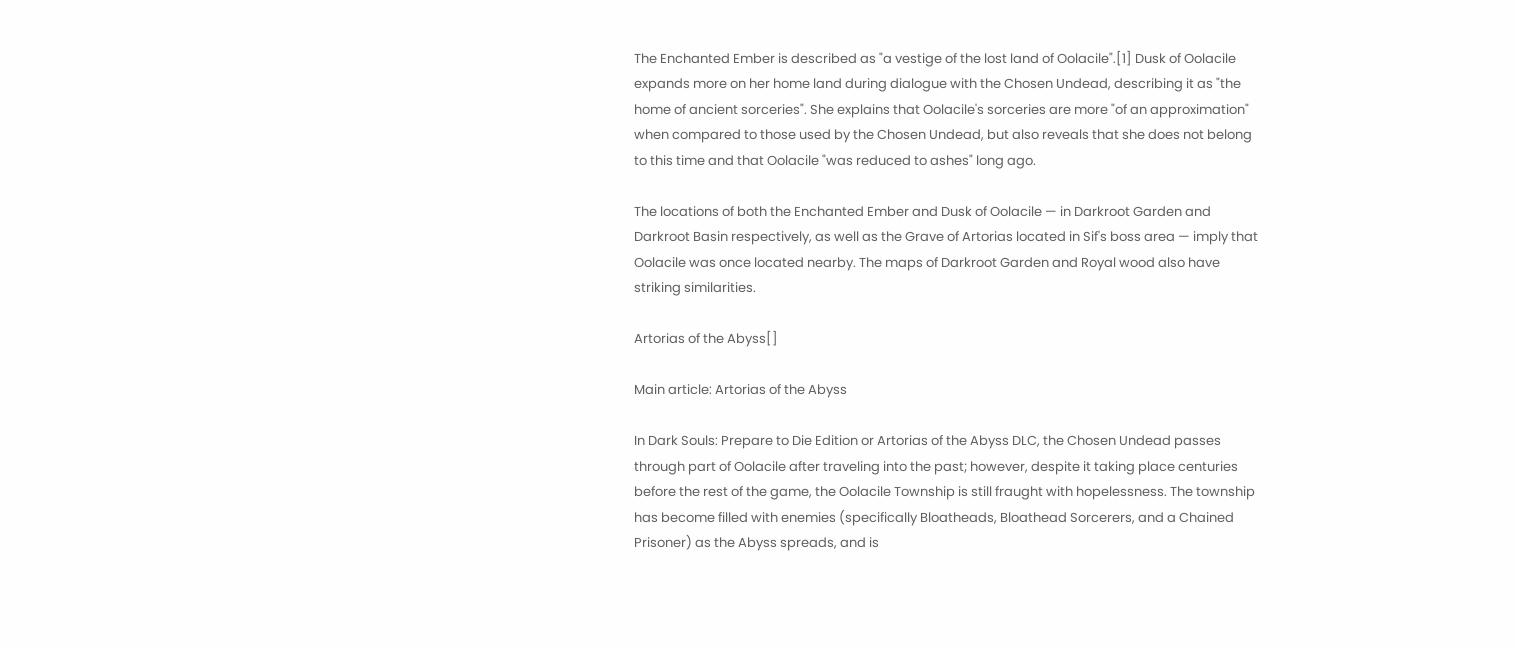The Enchanted Ember is described as "a vestige of the lost land of Oolacile".[1] Dusk of Oolacile expands more on her home land during dialogue with the Chosen Undead, describing it as "the home of ancient sorceries". She explains that Oolacile's sorceries are more "of an approximation" when compared to those used by the Chosen Undead, but also reveals that she does not belong to this time and that Oolacile "was reduced to ashes" long ago.

The locations of both the Enchanted Ember and Dusk of Oolacile — in Darkroot Garden and Darkroot Basin respectively, as well as the Grave of Artorias located in Sif's boss area — imply that Oolacile was once located nearby. The maps of Darkroot Garden and Royal wood also have striking similarities.

Artorias of the Abyss[]

Main article: Artorias of the Abyss

In Dark Souls: Prepare to Die Edition or Artorias of the Abyss DLC, the Chosen Undead passes through part of Oolacile after traveling into the past; however, despite it taking place centuries before the rest of the game, the Oolacile Township is still fraught with hopelessness. The township has become filled with enemies (specifically Bloatheads, Bloathead Sorcerers, and a Chained Prisoner) as the Abyss spreads, and is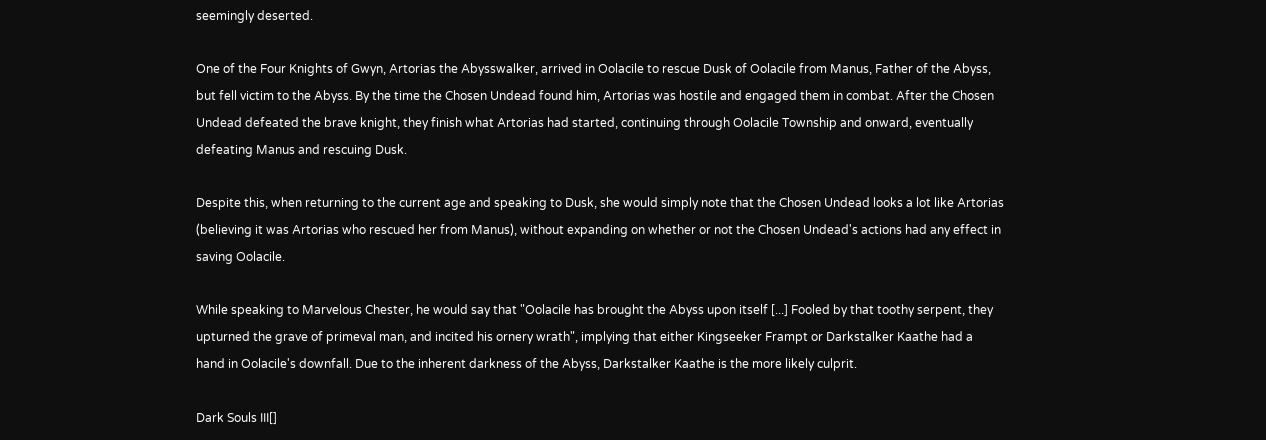seemingly deserted.

One of the Four Knights of Gwyn, Artorias the Abysswalker, arrived in Oolacile to rescue Dusk of Oolacile from Manus, Father of the Abyss, but fell victim to the Abyss. By the time the Chosen Undead found him, Artorias was hostile and engaged them in combat. After the Chosen Undead defeated the brave knight, they finish what Artorias had started, continuing through Oolacile Township and onward, eventually defeating Manus and rescuing Dusk.

Despite this, when returning to the current age and speaking to Dusk, she would simply note that the Chosen Undead looks a lot like Artorias (believing it was Artorias who rescued her from Manus), without expanding on whether or not the Chosen Undead's actions had any effect in saving Oolacile.

While speaking to Marvelous Chester, he would say that "Oolacile has brought the Abyss upon itself [...] Fooled by that toothy serpent, they upturned the grave of primeval man, and incited his ornery wrath", implying that either Kingseeker Frampt or Darkstalker Kaathe had a hand in Oolacile's downfall. Due to the inherent darkness of the Abyss, Darkstalker Kaathe is the more likely culprit.

Dark Souls III[]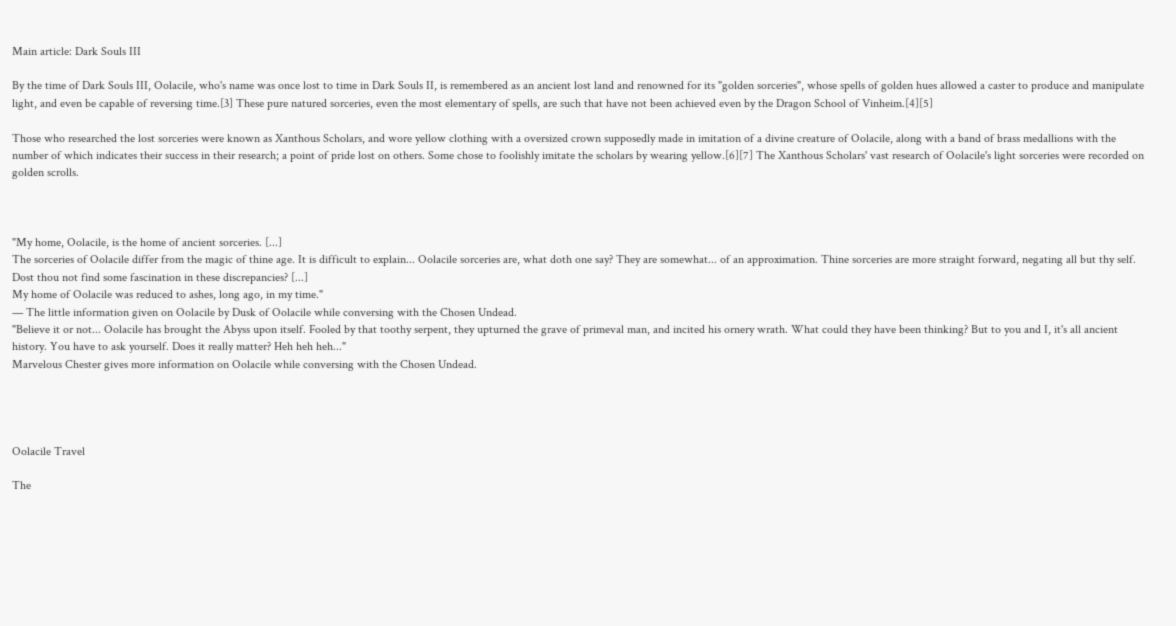Main article: Dark Souls III

By the time of Dark Souls III, Oolacile, who's name was once lost to time in Dark Souls II, is remembered as an ancient lost land and renowned for its "golden sorceries", whose spells of golden hues allowed a caster to produce and manipulate light, and even be capable of reversing time.[3] These pure natured sorceries, even the most elementary of spells, are such that have not been achieved even by the Dragon School of Vinheim.[4][5]

Those who researched the lost sorceries were known as Xanthous Scholars, and wore yellow clothing with a oversized crown supposedly made in imitation of a divine creature of Oolacile, along with a band of brass medallions with the number of which indicates their success in their research; a point of pride lost on others. Some chose to foolishly imitate the scholars by wearing yellow.[6][7] The Xanthous Scholars' vast research of Oolacile's light sorceries were recorded on golden scrolls.



"My home, Oolacile, is the home of ancient sorceries. [...]
The sorceries of Oolacile differ from the magic of thine age. It is difficult to explain... Oolacile sorceries are, what doth one say? They are somewhat... of an approximation. Thine sorceries are more straight forward, negating all but thy self. Dost thou not find some fascination in these discrepancies? [...]
My home of Oolacile was reduced to ashes, long ago, in my time."
— The little information given on Oolacile by Dusk of Oolacile while conversing with the Chosen Undead.
"Believe it or not... Oolacile has brought the Abyss upon itself. Fooled by that toothy serpent, they upturned the grave of primeval man, and incited his ornery wrath. What could they have been thinking? But to you and I, it's all ancient history. You have to ask yourself. Does it really matter? Heh heh heh..."
Marvelous Chester gives more information on Oolacile while conversing with the Chosen Undead.




Oolacile Travel

The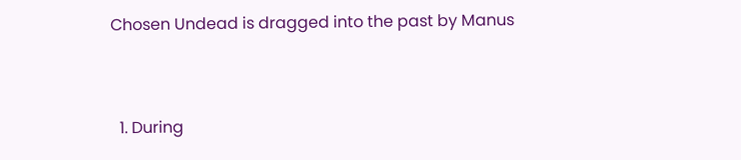Chosen Undead is dragged into the past by Manus


  1. During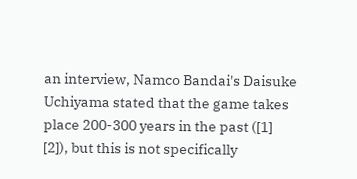an interview, Namco Bandai's Daisuke Uchiyama stated that the game takes place 200-300 years in the past ([1] [2]), but this is not specifically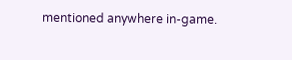mentioned anywhere in-game.